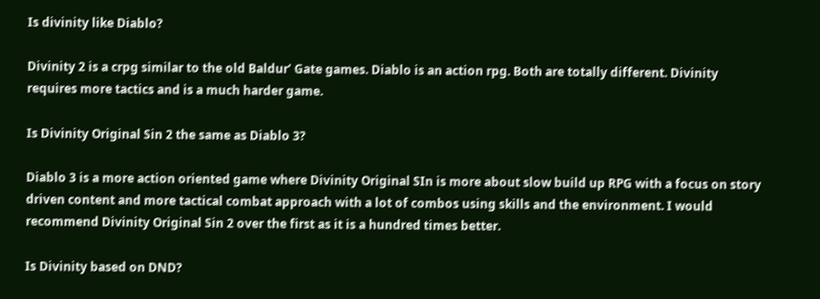Is divinity like Diablo?

Divinity 2 is a crpg similar to the old Baldur’ Gate games. Diablo is an action rpg. Both are totally different. Divinity requires more tactics and is a much harder game.

Is Divinity Original Sin 2 the same as Diablo 3?

Diablo 3 is a more action oriented game where Divinity Original SIn is more about slow build up RPG with a focus on story driven content and more tactical combat approach with a lot of combos using skills and the environment. I would recommend Divinity Original Sin 2 over the first as it is a hundred times better.

Is Divinity based on DND?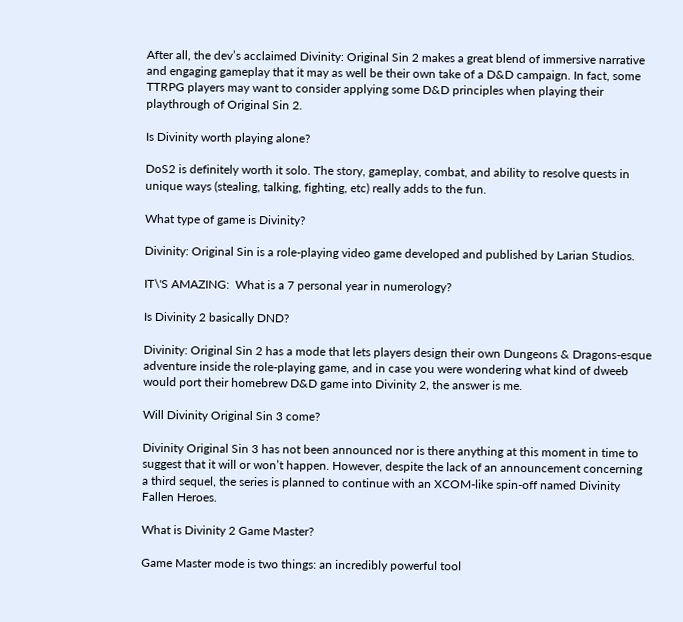After all, the dev’s acclaimed Divinity: Original Sin 2 makes a great blend of immersive narrative and engaging gameplay that it may as well be their own take of a D&D campaign. In fact, some TTRPG players may want to consider applying some D&D principles when playing their playthrough of Original Sin 2.

Is Divinity worth playing alone?

DoS2 is definitely worth it solo. The story, gameplay, combat, and ability to resolve quests in unique ways (stealing, talking, fighting, etc) really adds to the fun.

What type of game is Divinity?

Divinity: Original Sin is a role-playing video game developed and published by Larian Studios.

IT\'S AMAZING:  What is a 7 personal year in numerology?

Is Divinity 2 basically DND?

Divinity: Original Sin 2 has a mode that lets players design their own Dungeons & Dragons-esque adventure inside the role-playing game, and in case you were wondering what kind of dweeb would port their homebrew D&D game into Divinity 2, the answer is me.

Will Divinity Original Sin 3 come?

Divinity Original Sin 3 has not been announced nor is there anything at this moment in time to suggest that it will or won’t happen. However, despite the lack of an announcement concerning a third sequel, the series is planned to continue with an XCOM-like spin-off named Divinity Fallen Heroes.

What is Divinity 2 Game Master?

Game Master mode is two things: an incredibly powerful tool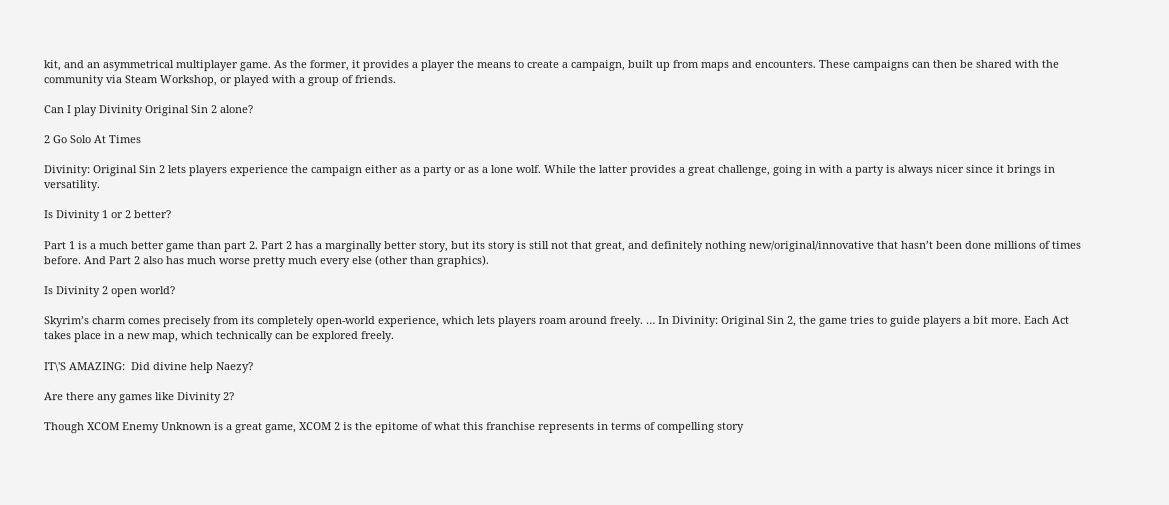kit, and an asymmetrical multiplayer game. As the former, it provides a player the means to create a campaign, built up from maps and encounters. These campaigns can then be shared with the community via Steam Workshop, or played with a group of friends.

Can I play Divinity Original Sin 2 alone?

2 Go Solo At Times

Divinity: Original Sin 2 lets players experience the campaign either as a party or as a lone wolf. While the latter provides a great challenge, going in with a party is always nicer since it brings in versatility.

Is Divinity 1 or 2 better?

Part 1 is a much better game than part 2. Part 2 has a marginally better story, but its story is still not that great, and definitely nothing new/original/innovative that hasn’t been done millions of times before. And Part 2 also has much worse pretty much every else (other than graphics).

Is Divinity 2 open world?

Skyrim’s charm comes precisely from its completely open-world experience, which lets players roam around freely. … In Divinity: Original Sin 2, the game tries to guide players a bit more. Each Act takes place in a new map, which technically can be explored freely.

IT\'S AMAZING:  Did divine help Naezy?

Are there any games like Divinity 2?

Though XCOM Enemy Unknown is a great game, XCOM 2 is the epitome of what this franchise represents in terms of compelling story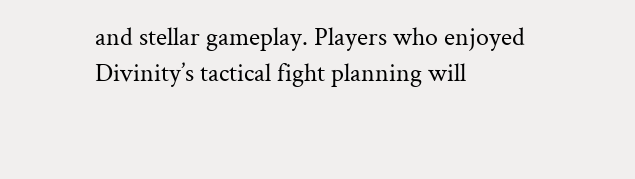and stellar gameplay. Players who enjoyed Divinity’s tactical fight planning will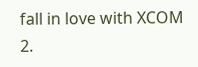fall in love with XCOM 2.